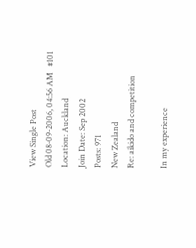View Single Post
Old 08-09-2006, 04:56 AM   #101
Location: Auckland
Join Date: Sep 2002
Posts: 971
New Zealand
Re: aikido and competition

In my experience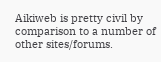Aikiweb is pretty civil by comparison to a number of other sites/forums.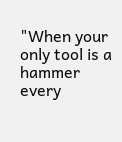"When your only tool is a hammer every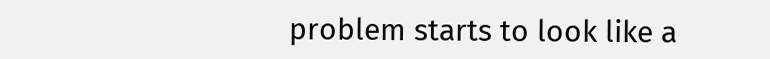problem starts to look like a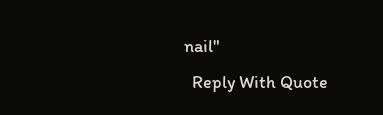nail"
  Reply With Quote